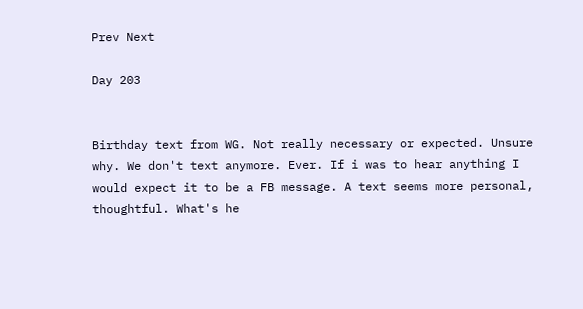Prev Next

Day 203


Birthday text from WG. Not really necessary or expected. Unsure why. We don't text anymore. Ever. If i was to hear anything I would expect it to be a FB message. A text seems more personal, thoughtful. What's he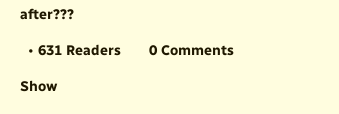after???

  • 631 Readers       0 Comments

Show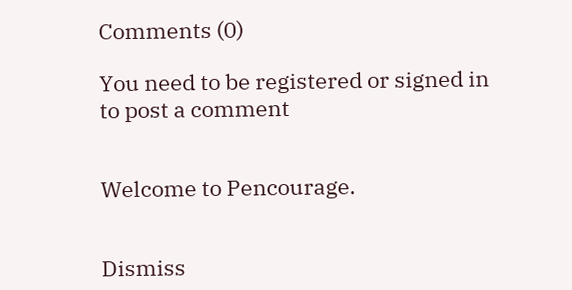Comments (0)

You need to be registered or signed in to post a comment


Welcome to Pencourage.


Dismiss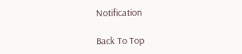Notification

Back To Top